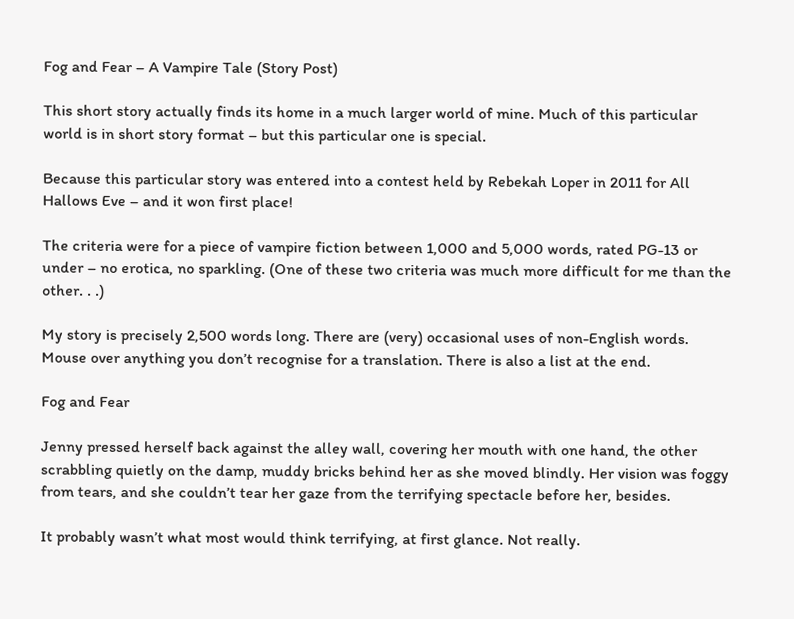Fog and Fear – A Vampire Tale (Story Post)

This short story actually finds its home in a much larger world of mine. Much of this particular world is in short story format – but this particular one is special.

Because this particular story was entered into a contest held by Rebekah Loper in 2011 for All Hallows Eve – and it won first place!

The criteria were for a piece of vampire fiction between 1,000 and 5,000 words, rated PG-13 or under – no erotica, no sparkling. (One of these two criteria was much more difficult for me than the other. . .)

My story is precisely 2,500 words long. There are (very) occasional uses of non-English words. Mouse over anything you don’t recognise for a translation. There is also a list at the end.

Fog and Fear

Jenny pressed herself back against the alley wall, covering her mouth with one hand, the other scrabbling quietly on the damp, muddy bricks behind her as she moved blindly. Her vision was foggy from tears, and she couldn’t tear her gaze from the terrifying spectacle before her, besides.

It probably wasn’t what most would think terrifying, at first glance. Not really.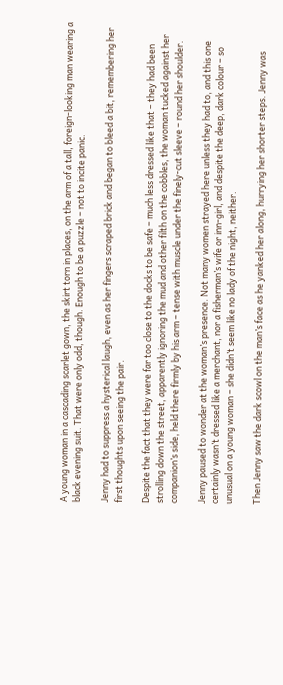A young woman in a cascading scarlet gown, the skirt torn in places, on the arm of a tall, foreign-looking man wearing a black evening suit. That were only odd, though. Enough to be a puzzle – not to incite panic.

Jenny had to suppress a hysterical laugh, even as her fingers scraped brick and began to bleed a bit, remembering her first thoughts upon seeing the pair.

Despite the fact that they were far too close to the docks to be safe – much less dressed like that – they had been strolling down the street, apparently ignoring the mud and other filth on the cobbles, the woman tucked against her companion’s side, held there firmly by his arm – tense with muscle under the finely-cut sleeve – round her shoulder.

Jenny paused to wonder at the woman’s presence. Not many women strayed here unless they had to, and this one certainly wasn’t dressed like a merchant, nor a fisherman’s wife or inn-girl, and despite the deep, dark colour – so unusual on a young woman – she didn’t seem like no lady of the night, neither.

Then Jenny saw the dark scowl on the man’s face as he yanked her along, hurrying her shorter steps. Jenny was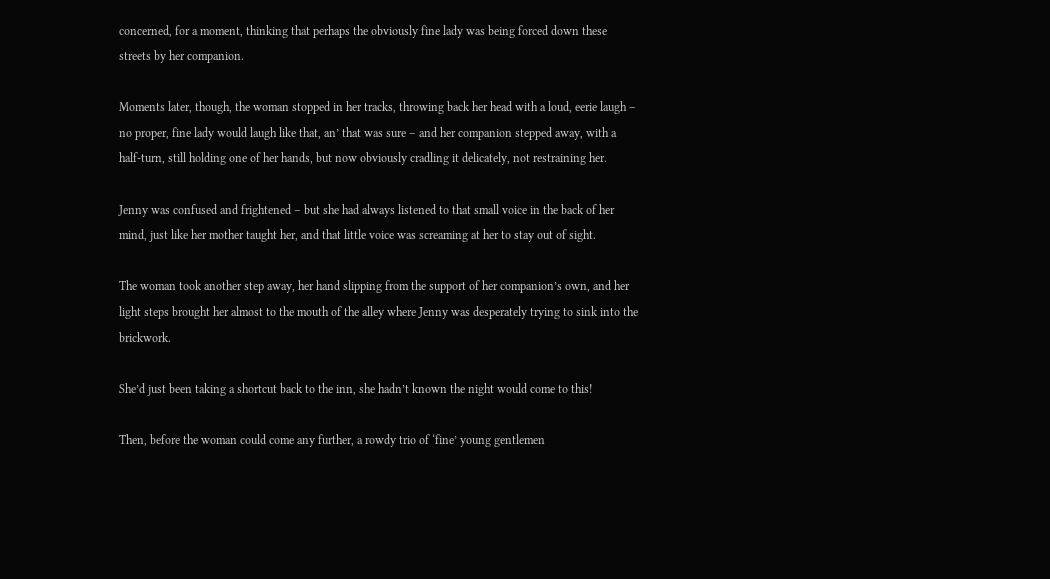concerned, for a moment, thinking that perhaps the obviously fine lady was being forced down these streets by her companion.

Moments later, though, the woman stopped in her tracks, throwing back her head with a loud, eerie laugh – no proper, fine lady would laugh like that, an’ that was sure – and her companion stepped away, with a half-turn, still holding one of her hands, but now obviously cradling it delicately, not restraining her.

Jenny was confused and frightened – but she had always listened to that small voice in the back of her mind, just like her mother taught her, and that little voice was screaming at her to stay out of sight.

The woman took another step away, her hand slipping from the support of her companion’s own, and her light steps brought her almost to the mouth of the alley where Jenny was desperately trying to sink into the brickwork.

She’d just been taking a shortcut back to the inn, she hadn’t known the night would come to this!

Then, before the woman could come any further, a rowdy trio of ‘fine’ young gentlemen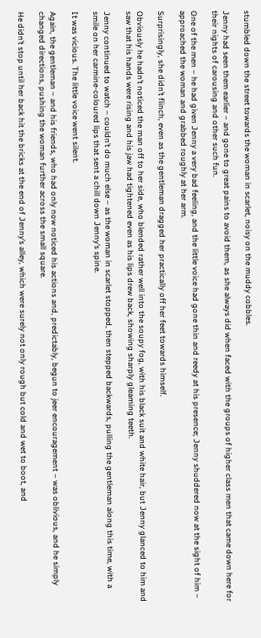stumbled down the street towards the woman in scarlet, noisy on the muddy cobbles.

Jenny had seen them earlier – and gone to great pains to avoid them, as she always did when faced with the groups of higher class men that came down here for their nights of carousing and other such fun.

One of the men – he had given Jenny a very bad feeling, and the little voice had gone thin and reedy at his presence; Jenny shuddered now at the sight of him – approached the woman and grabbed roughly at her arm.

Surprisingly, she didn’t flinch, even as the gentleman dragged her practically off her feet towards himself.

Obviously he hadn’t noticed the man off to her side, who blended rather well into the soupy fog, with his black suit and white hair, but Jenny glanced to him and saw that his hands were rising and his jaw had tightened even as his lips drew back, showing sharply gleaming teeth.

Jenny continued to watch – couldn’t do much else – as the woman in scarlet stopped, then stepped backwards, pulling the gentleman along this time, with a smile on her carmine-coloured lips that sent a chill down Jenny’s spine.

It was vicious. The little voice went silent.

Again, the gentleman – and his friends, who had only now noticed his actions and, predictably, begun to jeer encouragement – was oblivious, and he simply changed directions, pushing the woman further across the small square.

He didn’t stop until her back hit the bricks at the end of Jenny’s alley, which were surely not only rough but cold and wet to boot, and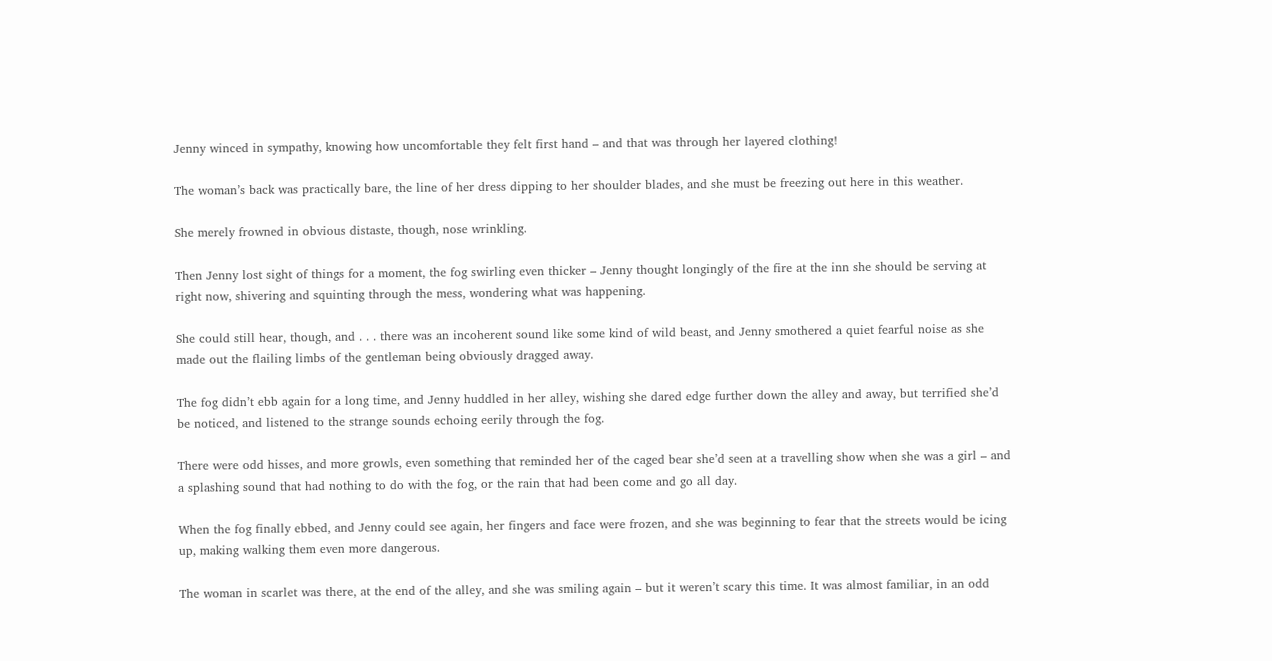Jenny winced in sympathy, knowing how uncomfortable they felt first hand – and that was through her layered clothing!

The woman’s back was practically bare, the line of her dress dipping to her shoulder blades, and she must be freezing out here in this weather.

She merely frowned in obvious distaste, though, nose wrinkling.

Then Jenny lost sight of things for a moment, the fog swirling even thicker – Jenny thought longingly of the fire at the inn she should be serving at right now, shivering and squinting through the mess, wondering what was happening.

She could still hear, though, and . . . there was an incoherent sound like some kind of wild beast, and Jenny smothered a quiet fearful noise as she made out the flailing limbs of the gentleman being obviously dragged away.

The fog didn’t ebb again for a long time, and Jenny huddled in her alley, wishing she dared edge further down the alley and away, but terrified she’d be noticed, and listened to the strange sounds echoing eerily through the fog.

There were odd hisses, and more growls, even something that reminded her of the caged bear she’d seen at a travelling show when she was a girl – and a splashing sound that had nothing to do with the fog, or the rain that had been come and go all day.

When the fog finally ebbed, and Jenny could see again, her fingers and face were frozen, and she was beginning to fear that the streets would be icing up, making walking them even more dangerous.

The woman in scarlet was there, at the end of the alley, and she was smiling again – but it weren’t scary this time. It was almost familiar, in an odd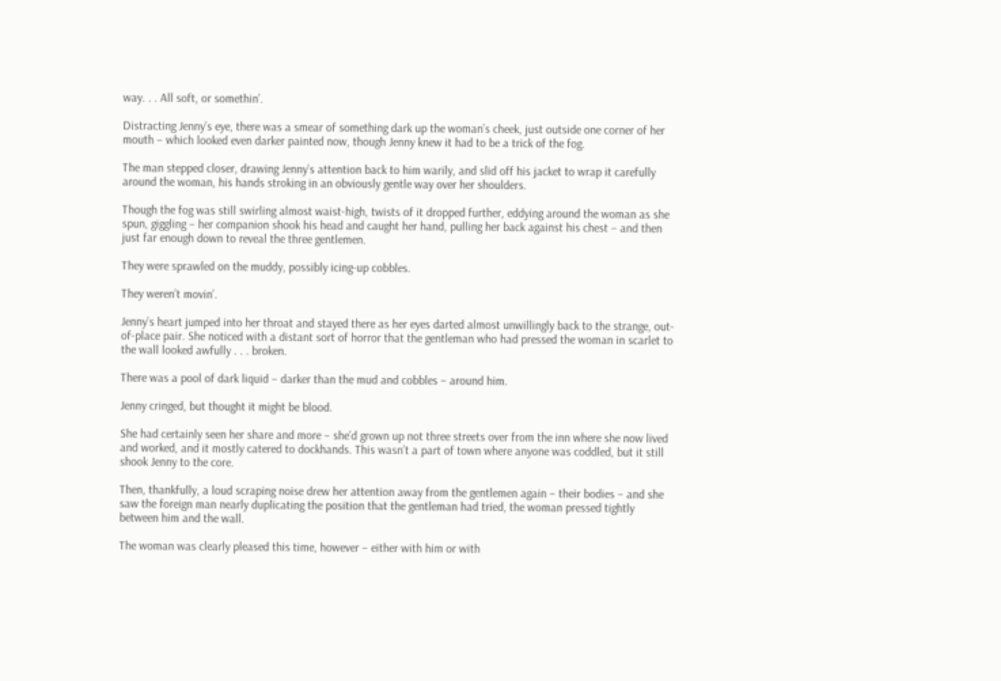way. . . All soft, or somethin’.

Distracting Jenny’s eye, there was a smear of something dark up the woman’s cheek, just outside one corner of her mouth – which looked even darker painted now, though Jenny knew it had to be a trick of the fog.

The man stepped closer, drawing Jenny’s attention back to him warily, and slid off his jacket to wrap it carefully around the woman, his hands stroking in an obviously gentle way over her shoulders.

Though the fog was still swirling almost waist-high, twists of it dropped further, eddying around the woman as she spun, giggling – her companion shook his head and caught her hand, pulling her back against his chest – and then just far enough down to reveal the three gentlemen.

They were sprawled on the muddy, possibly icing-up cobbles.

They weren’t movin’.

Jenny’s heart jumped into her throat and stayed there as her eyes darted almost unwillingly back to the strange, out-of-place pair. She noticed with a distant sort of horror that the gentleman who had pressed the woman in scarlet to the wall looked awfully . . . broken.

There was a pool of dark liquid – darker than the mud and cobbles – around him.

Jenny cringed, but thought it might be blood.

She had certainly seen her share and more – she’d grown up not three streets over from the inn where she now lived and worked, and it mostly catered to dockhands. This wasn’t a part of town where anyone was coddled, but it still shook Jenny to the core.

Then, thankfully, a loud scraping noise drew her attention away from the gentlemen again – their bodies – and she saw the foreign man nearly duplicating the position that the gentleman had tried, the woman pressed tightly between him and the wall.

The woman was clearly pleased this time, however – either with him or with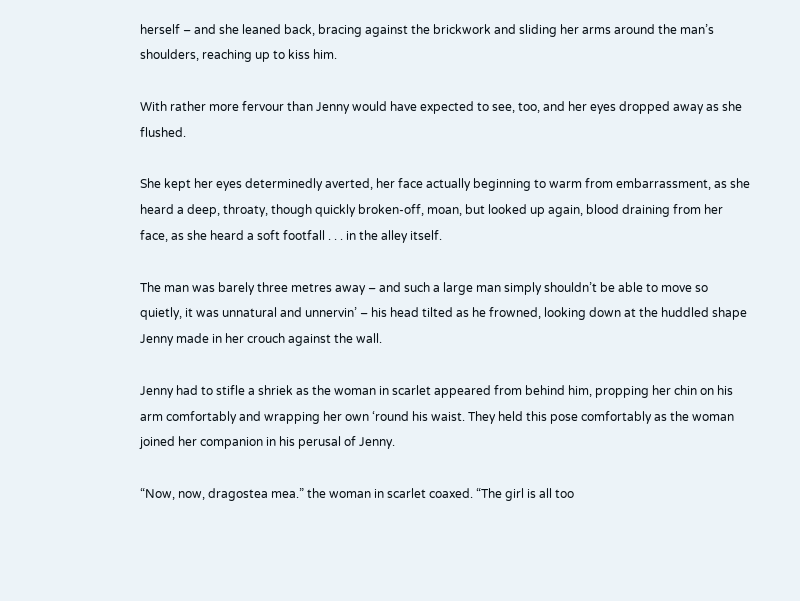herself – and she leaned back, bracing against the brickwork and sliding her arms around the man’s shoulders, reaching up to kiss him.

With rather more fervour than Jenny would have expected to see, too, and her eyes dropped away as she flushed.

She kept her eyes determinedly averted, her face actually beginning to warm from embarrassment, as she heard a deep, throaty, though quickly broken-off, moan, but looked up again, blood draining from her face, as she heard a soft footfall . . . in the alley itself.

The man was barely three metres away – and such a large man simply shouldn’t be able to move so quietly, it was unnatural and unnervin’ – his head tilted as he frowned, looking down at the huddled shape Jenny made in her crouch against the wall.

Jenny had to stifle a shriek as the woman in scarlet appeared from behind him, propping her chin on his arm comfortably and wrapping her own ‘round his waist. They held this pose comfortably as the woman joined her companion in his perusal of Jenny.

“Now, now, dragostea mea.” the woman in scarlet coaxed. “The girl is all too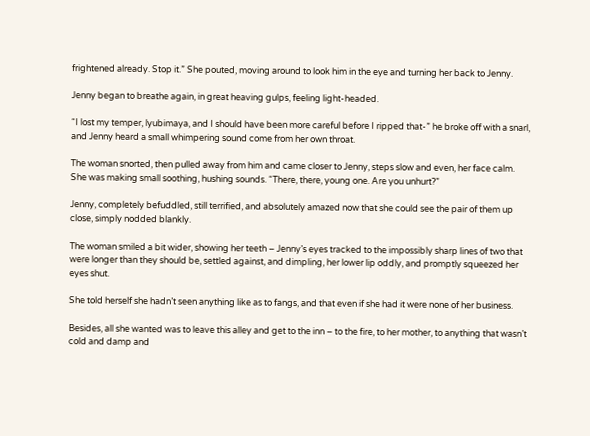frightened already. Stop it.” She pouted, moving around to look him in the eye and turning her back to Jenny.

Jenny began to breathe again, in great heaving gulps, feeling light-headed.

“I lost my temper, lyubimaya, and I should have been more careful before I ripped that-” he broke off with a snarl, and Jenny heard a small whimpering sound come from her own throat.

The woman snorted, then pulled away from him and came closer to Jenny, steps slow and even, her face calm. She was making small soothing, hushing sounds. “There, there, young one. Are you unhurt?”

Jenny, completely befuddled, still terrified, and absolutely amazed now that she could see the pair of them up close, simply nodded blankly.

The woman smiled a bit wider, showing her teeth – Jenny’s eyes tracked to the impossibly sharp lines of two that were longer than they should be, settled against, and dimpling, her lower lip oddly, and promptly squeezed her eyes shut.

She told herself she hadn’t seen anything like as to fangs, and that even if she had it were none of her business.

Besides, all she wanted was to leave this alley and get to the inn – to the fire, to her mother, to anything that wasn’t cold and damp and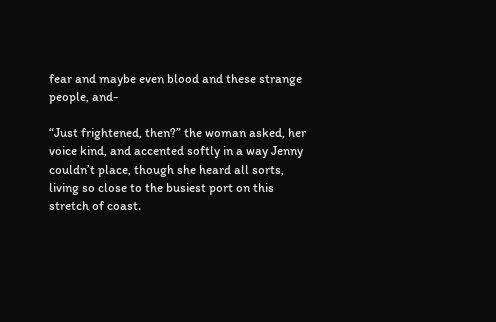fear and maybe even blood and these strange people, and-

“Just frightened, then?” the woman asked, her voice kind, and accented softly in a way Jenny couldn’t place, though she heard all sorts, living so close to the busiest port on this stretch of coast.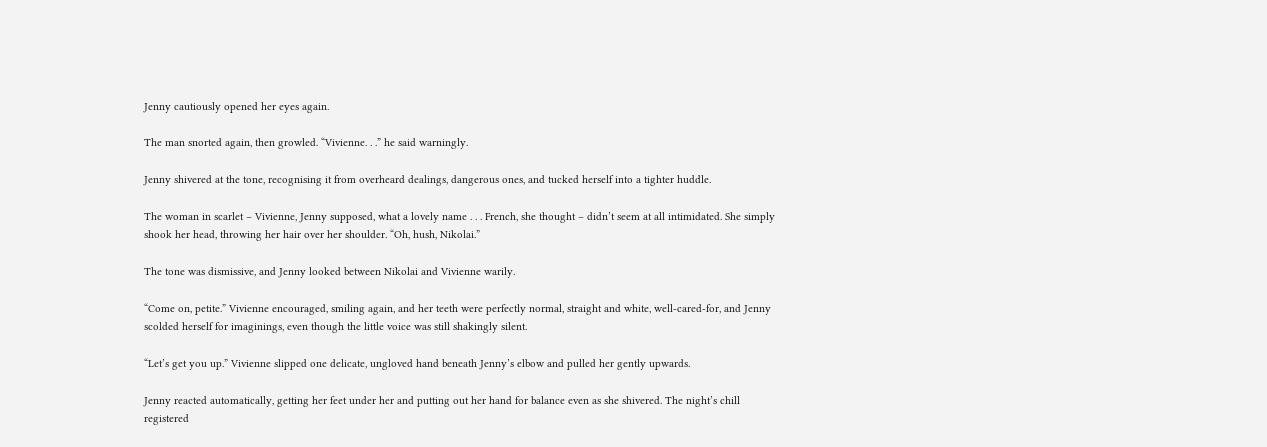Jenny cautiously opened her eyes again.

The man snorted again, then growled. “Vivienne. . .” he said warningly.

Jenny shivered at the tone, recognising it from overheard dealings, dangerous ones, and tucked herself into a tighter huddle.

The woman in scarlet – Vivienne, Jenny supposed, what a lovely name . . . French, she thought – didn’t seem at all intimidated. She simply shook her head, throwing her hair over her shoulder. “Oh, hush, Nikolai.”

The tone was dismissive, and Jenny looked between Nikolai and Vivienne warily.

“Come on, petite.” Vivienne encouraged, smiling again, and her teeth were perfectly normal, straight and white, well-cared-for, and Jenny scolded herself for imaginings, even though the little voice was still shakingly silent.

“Let’s get you up.” Vivienne slipped one delicate, ungloved hand beneath Jenny’s elbow and pulled her gently upwards.

Jenny reacted automatically, getting her feet under her and putting out her hand for balance even as she shivered. The night’s chill registered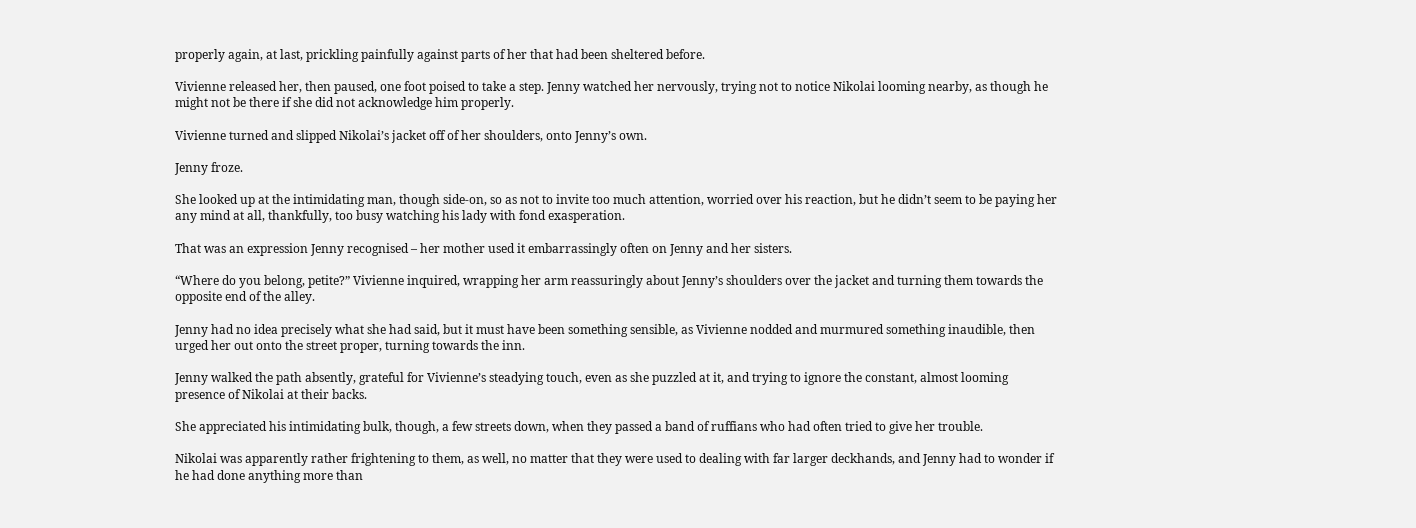properly again, at last, prickling painfully against parts of her that had been sheltered before.

Vivienne released her, then paused, one foot poised to take a step. Jenny watched her nervously, trying not to notice Nikolai looming nearby, as though he might not be there if she did not acknowledge him properly.

Vivienne turned and slipped Nikolai’s jacket off of her shoulders, onto Jenny’s own.

Jenny froze.

She looked up at the intimidating man, though side-on, so as not to invite too much attention, worried over his reaction, but he didn’t seem to be paying her any mind at all, thankfully, too busy watching his lady with fond exasperation.

That was an expression Jenny recognised – her mother used it embarrassingly often on Jenny and her sisters.

“Where do you belong, petite?” Vivienne inquired, wrapping her arm reassuringly about Jenny’s shoulders over the jacket and turning them towards the opposite end of the alley.

Jenny had no idea precisely what she had said, but it must have been something sensible, as Vivienne nodded and murmured something inaudible, then urged her out onto the street proper, turning towards the inn.

Jenny walked the path absently, grateful for Vivienne’s steadying touch, even as she puzzled at it, and trying to ignore the constant, almost looming presence of Nikolai at their backs.

She appreciated his intimidating bulk, though, a few streets down, when they passed a band of ruffians who had often tried to give her trouble.

Nikolai was apparently rather frightening to them, as well, no matter that they were used to dealing with far larger deckhands, and Jenny had to wonder if he had done anything more than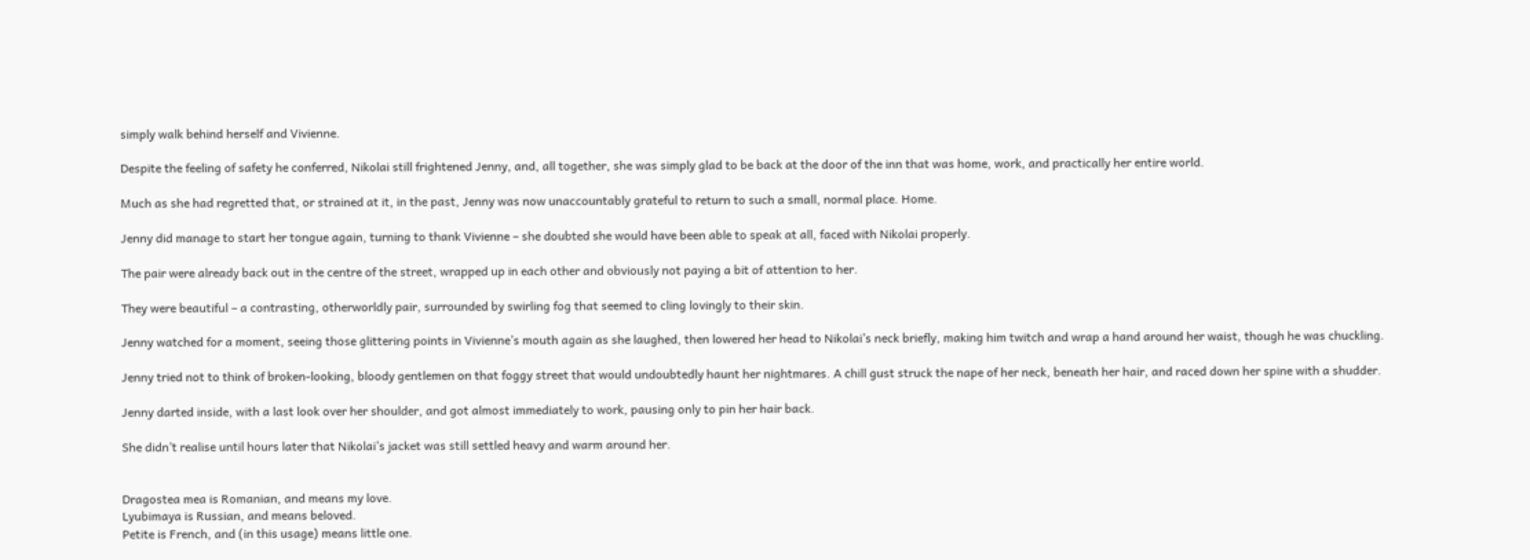simply walk behind herself and Vivienne.

Despite the feeling of safety he conferred, Nikolai still frightened Jenny, and, all together, she was simply glad to be back at the door of the inn that was home, work, and practically her entire world.

Much as she had regretted that, or strained at it, in the past, Jenny was now unaccountably grateful to return to such a small, normal place. Home.

Jenny did manage to start her tongue again, turning to thank Vivienne – she doubted she would have been able to speak at all, faced with Nikolai properly.

The pair were already back out in the centre of the street, wrapped up in each other and obviously not paying a bit of attention to her.

They were beautiful – a contrasting, otherworldly pair, surrounded by swirling fog that seemed to cling lovingly to their skin.

Jenny watched for a moment, seeing those glittering points in Vivienne’s mouth again as she laughed, then lowered her head to Nikolai’s neck briefly, making him twitch and wrap a hand around her waist, though he was chuckling.

Jenny tried not to think of broken-looking, bloody gentlemen on that foggy street that would undoubtedly haunt her nightmares. A chill gust struck the nape of her neck, beneath her hair, and raced down her spine with a shudder.

Jenny darted inside, with a last look over her shoulder, and got almost immediately to work, pausing only to pin her hair back.

She didn’t realise until hours later that Nikolai’s jacket was still settled heavy and warm around her.


Dragostea mea is Romanian, and means my love.
Lyubimaya is Russian, and means beloved.
Petite is French, and (in this usage) means little one.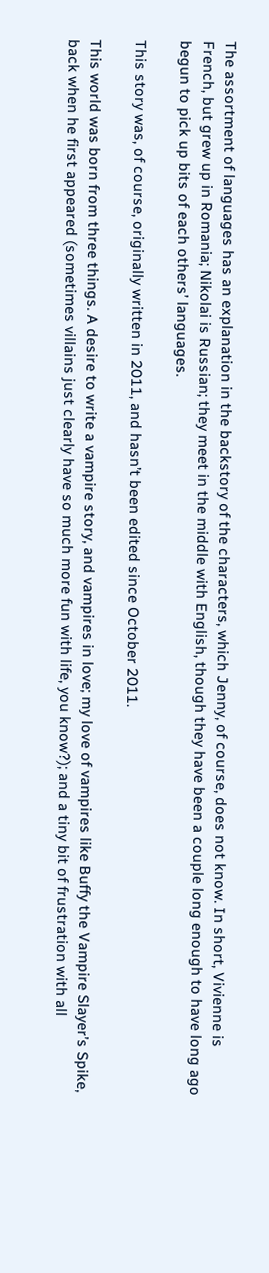The assortment of languages has an explanation in the backstory of the characters, which Jenny, of course, does not know. In short, Vivienne is French, but grew up in Romania; Nikolai is Russian; they meet in the middle with English, though they have been a couple long enough to have long ago begun to pick up bits of each others’ languages.

This story was, of course, originally written in 2011, and hasn’t been edited since October 2011.

This world was born from three things. A desire to write a vampire story, and vampires in love; my love of vampires like Buffy the Vampire Slayer’s Spike, back when he first appeared (sometimes villains just clearly have so much more fun with life, you know?); and a tiny bit of frustration with all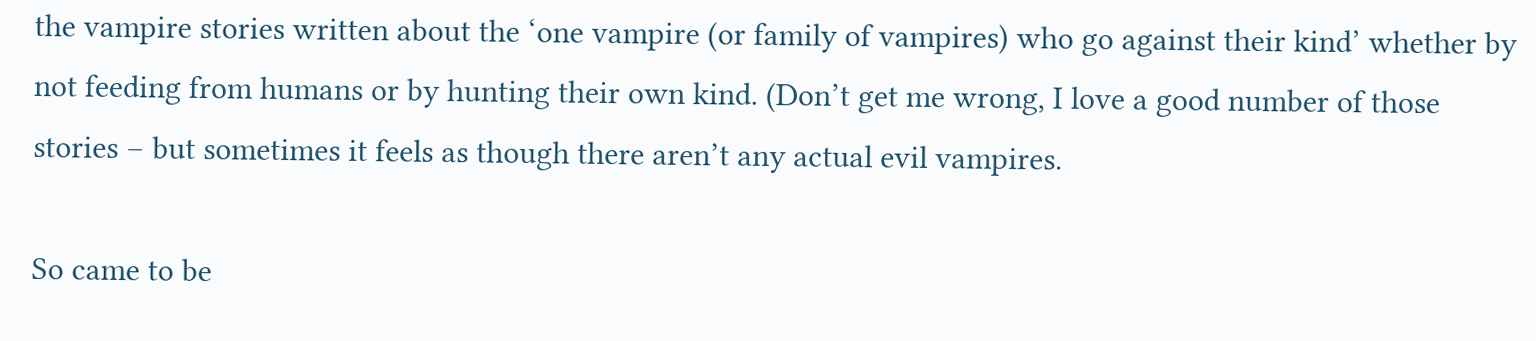the vampire stories written about the ‘one vampire (or family of vampires) who go against their kind’ whether by not feeding from humans or by hunting their own kind. (Don’t get me wrong, I love a good number of those stories – but sometimes it feels as though there aren’t any actual evil vampires.

So came to be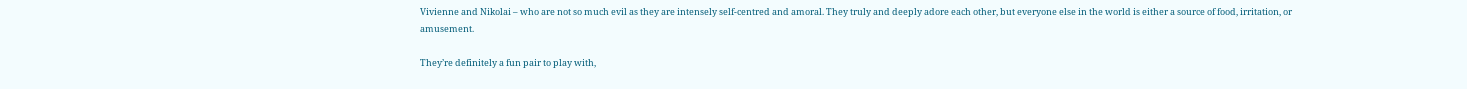Vivienne and Nikolai – who are not so much evil as they are intensely self-centred and amoral. They truly and deeply adore each other, but everyone else in the world is either a source of food, irritation, or amusement.

They’re definitely a fun pair to play with,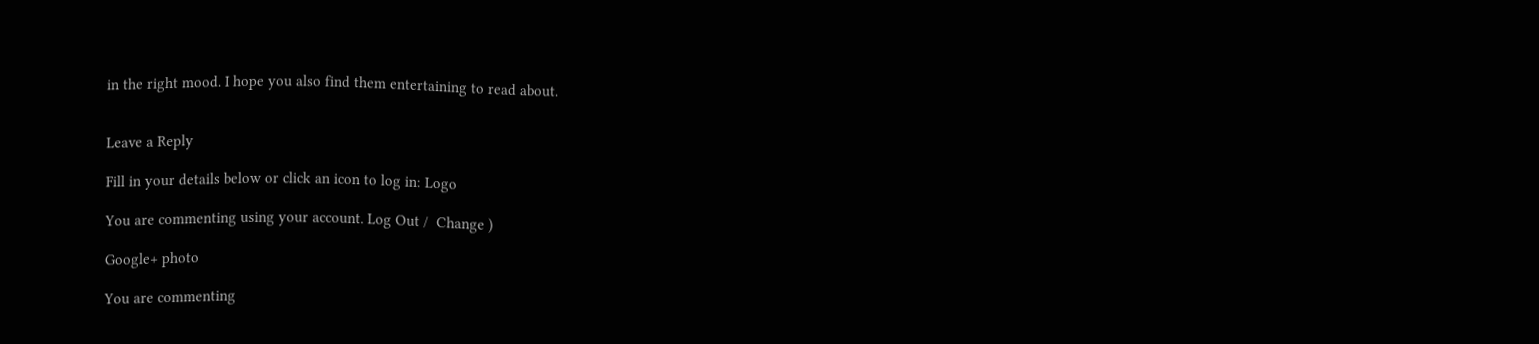in the right mood. I hope you also find them entertaining to read about.


Leave a Reply

Fill in your details below or click an icon to log in: Logo

You are commenting using your account. Log Out /  Change )

Google+ photo

You are commenting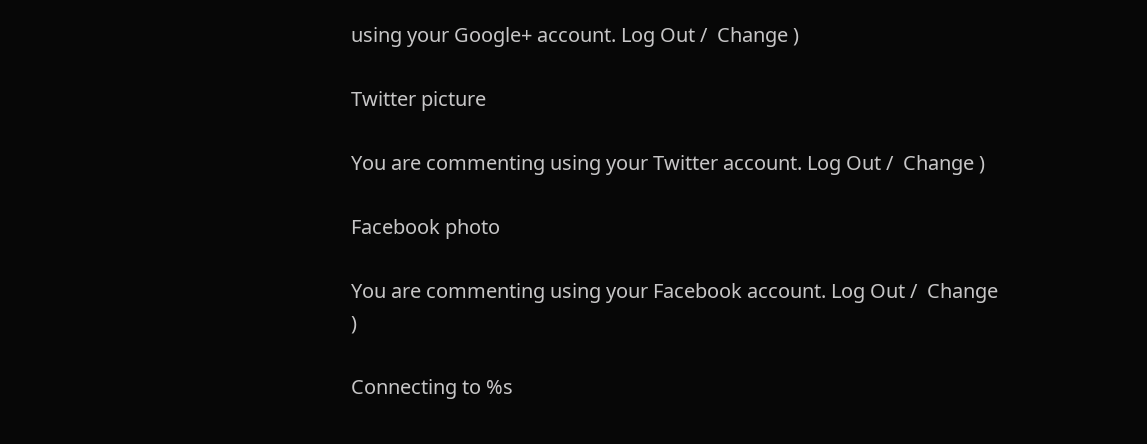using your Google+ account. Log Out /  Change )

Twitter picture

You are commenting using your Twitter account. Log Out /  Change )

Facebook photo

You are commenting using your Facebook account. Log Out /  Change )

Connecting to %s